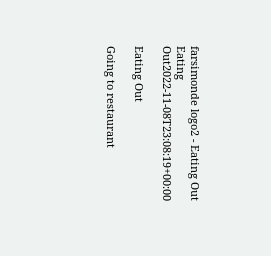farsimonde logo2 - Eating Out
Eating Out2022-11-08T23:08:19+00:00

Eating Out

Going to restaurant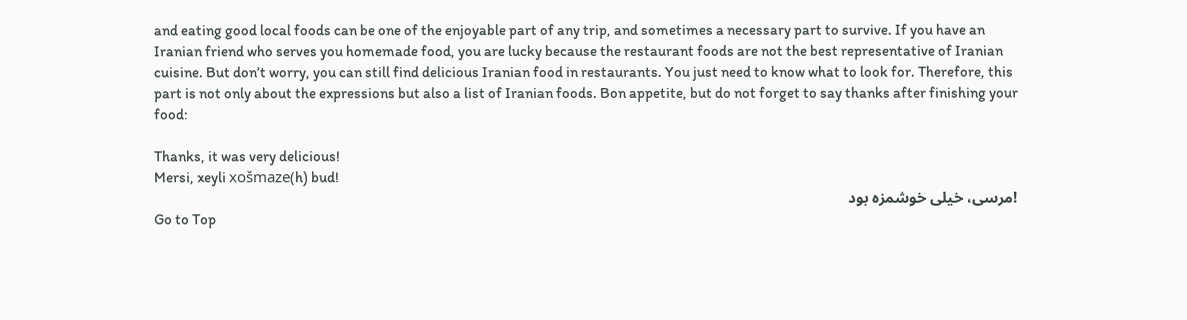and eating good local foods can be one of the enjoyable part of any trip, and sometimes a necessary part to survive. If you have an Iranian friend who serves you homemade food, you are lucky because the restaurant foods are not the best representative of Iranian cuisine. But don’t worry, you can still find delicious Iranian food in restaurants. You just need to know what to look for. Therefore, this part is not only about the expressions but also a list of Iranian foods. Bon appetite, but do not forget to say thanks after finishing your food:

Thanks, it was very delicious!
Mersi, xeyli xošmaze(h) bud!
!مرسی، خیلی خوشمزه بود
Go to Top